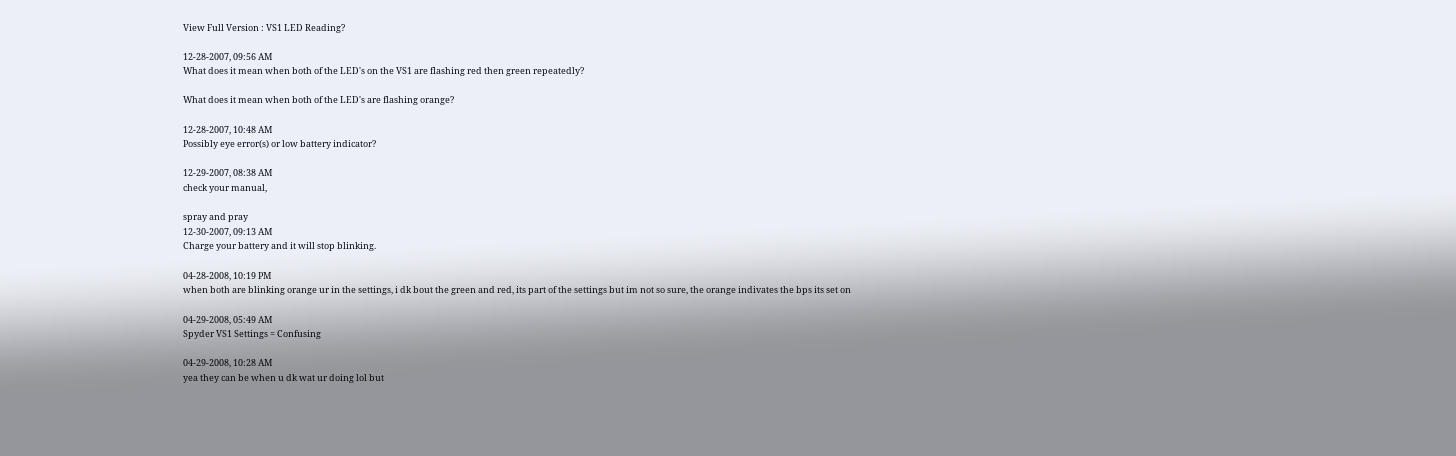View Full Version : VS1 LED Reading?

12-28-2007, 09:56 AM
What does it mean when both of the LED's on the VS1 are flashing red then green repeatedly?

What does it mean when both of the LED's are flashing orange?

12-28-2007, 10:48 AM
Possibly eye error(s) or low battery indicator?

12-29-2007, 08:38 AM
check your manual,

spray and pray
12-30-2007, 09:13 AM
Charge your battery and it will stop blinking.

04-28-2008, 10:19 PM
when both are blinking orange ur in the settings, i dk bout the green and red, its part of the settings but im not so sure, the orange indivates the bps its set on

04-29-2008, 05:49 AM
Spyder VS1 Settings = Confusing

04-29-2008, 10:28 AM
yea they can be when u dk wat ur doing lol but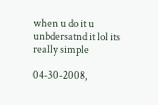when u do it u unbdersatnd it lol its really simple

04-30-2008,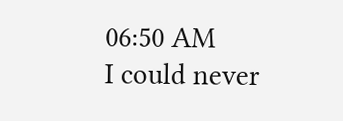06:50 AM
I could never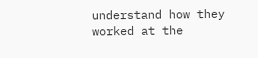understand how they worked at the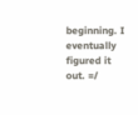beginning. I eventually figured it out. =/